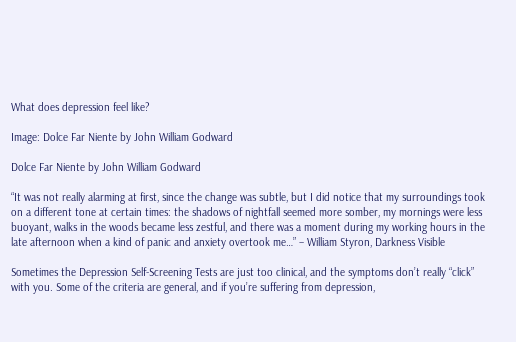What does depression feel like?

Image: Dolce Far Niente by John William Godward

Dolce Far Niente by John William Godward

“It was not really alarming at first, since the change was subtle, but I did notice that my surroundings took on a different tone at certain times: the shadows of nightfall seemed more somber, my mornings were less buoyant, walks in the woods became less zestful, and there was a moment during my working hours in the late afternoon when a kind of panic and anxiety overtook me…” – William Styron, Darkness Visible

Sometimes the Depression Self-Screening Tests are just too clinical, and the symptoms don’t really “click” with you. Some of the criteria are general, and if you’re suffering from depression,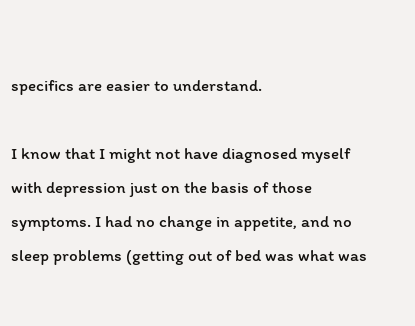specifics are easier to understand.

I know that I might not have diagnosed myself with depression just on the basis of those symptoms. I had no change in appetite, and no sleep problems (getting out of bed was what was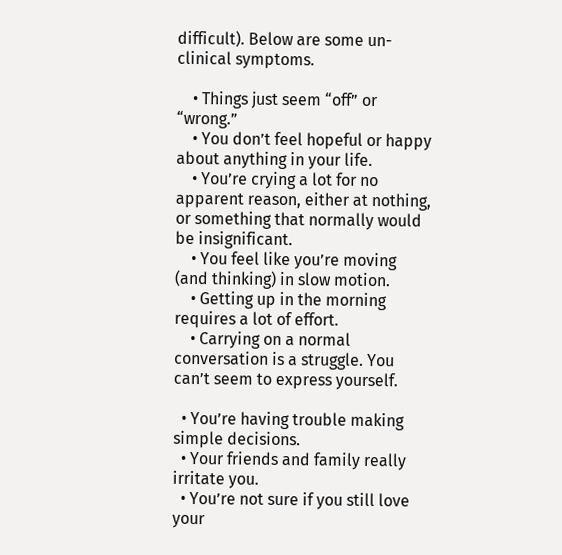difficult). Below are some un-clinical symptoms.

    • Things just seem “off” or “wrong.”
    • You don’t feel hopeful or happy about anything in your life.
    • You’re crying a lot for no apparent reason, either at nothing, or something that normally would be insignificant.
    • You feel like you’re moving (and thinking) in slow motion.
    • Getting up in the morning requires a lot of effort.
    • Carrying on a normal conversation is a struggle. You can’t seem to express yourself.

  • You’re having trouble making simple decisions.
  • Your friends and family really irritate you.
  • You’re not sure if you still love your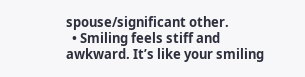spouse/significant other.
  • Smiling feels stiff and awkward. It’s like your smiling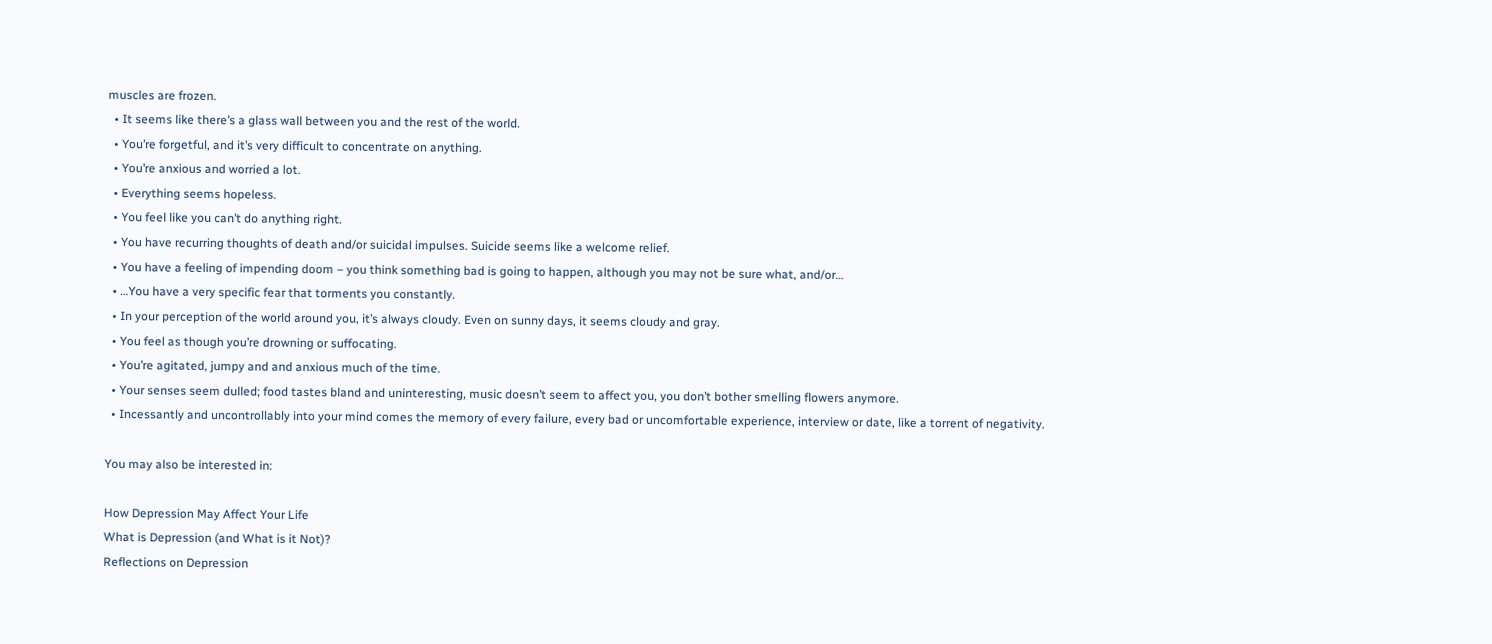muscles are frozen.
  • It seems like there’s a glass wall between you and the rest of the world.
  • You’re forgetful, and it’s very difficult to concentrate on anything.
  • You’re anxious and worried a lot.
  • Everything seems hopeless.
  • You feel like you can’t do anything right.
  • You have recurring thoughts of death and/or suicidal impulses. Suicide seems like a welcome relief.
  • You have a feeling of impending doom – you think something bad is going to happen, although you may not be sure what, and/or…
  • …You have a very specific fear that torments you constantly.
  • In your perception of the world around you, it’s always cloudy. Even on sunny days, it seems cloudy and gray.
  • You feel as though you’re drowning or suffocating.
  • You’re agitated, jumpy and and anxious much of the time.
  • Your senses seem dulled; food tastes bland and uninteresting, music doesn’t seem to affect you, you don’t bother smelling flowers anymore.
  • Incessantly and uncontrollably into your mind comes the memory of every failure, every bad or uncomfortable experience, interview or date, like a torrent of negativity.

You may also be interested in:

How Depression May Affect Your Life
What is Depression (and What is it Not)?
Reflections on Depression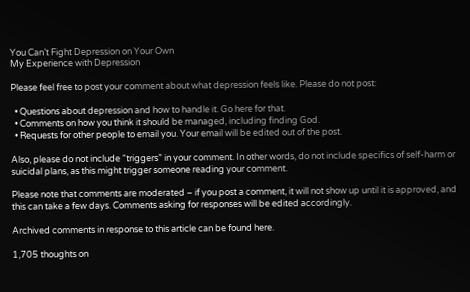You Can’t Fight Depression on Your Own
My Experience with Depression

Please feel free to post your comment about what depression feels like. Please do not post:

  • Questions about depression and how to handle it. Go here for that.
  • Comments on how you think it should be managed, including finding God.
  • Requests for other people to email you. Your email will be edited out of the post.

Also, please do not include “triggers” in your comment. In other words, do not include specifics of self-harm or suicidal plans, as this might trigger someone reading your comment.

Please note that comments are moderated – if you post a comment, it will not show up until it is approved, and this can take a few days. Comments asking for responses will be edited accordingly.

Archived comments in response to this article can be found here.

1,705 thoughts on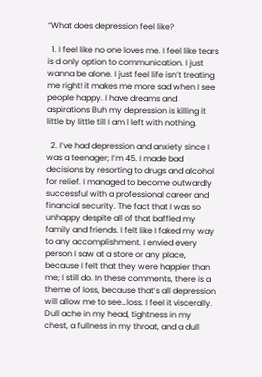“What does depression feel like?

  1. I feel like no one loves me. I feel like tears is d only option to communication. I just wanna be alone. I just feel life isn’t treating me right! it makes me more sad when I see people happy. I have dreams and aspirations Buh my depression is killing it little by little till I am l left with nothing.

  2. I’ve had depression and anxiety since I was a teenager; I’m 45. I made bad decisions by resorting to drugs and alcohol for relief. I managed to become outwardly successful with a professional career and financial security. The fact that I was so unhappy despite all of that baffled my family and friends. I felt like I faked my way to any accomplishment. I envied every person I saw at a store or any place, because I felt that they were happier than me; I still do. In these comments, there is a theme of loss, because that’s all depression will allow me to see…loss. I feel it viscerally. Dull ache in my head, tightness in my chest, a fullness in my throat, and a dull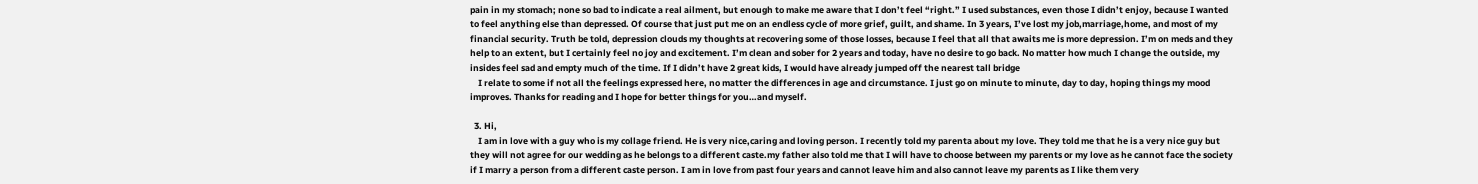pain in my stomach; none so bad to indicate a real ailment, but enough to make me aware that I don’t feel “right.” I used substances, even those I didn’t enjoy, because I wanted to feel anything else than depressed. Of course that just put me on an endless cycle of more grief, guilt, and shame. In 3 years, I’ve lost my job,marriage,home, and most of my financial security. Truth be told, depression clouds my thoughts at recovering some of those losses, because I feel that all that awaits me is more depression. I’m on meds and they help to an extent, but I certainly feel no joy and excitement. I’m clean and sober for 2 years and today, have no desire to go back. No matter how much I change the outside, my insides feel sad and empty much of the time. If I didn’t have 2 great kids, I would have already jumped off the nearest tall bridge
    I relate to some if not all the feelings expressed here, no matter the differences in age and circumstance. I just go on minute to minute, day to day, hoping things my mood improves. Thanks for reading and I hope for better things for you…and myself.

  3. Hi,
    I am in love with a guy who is my collage friend. He is very nice,caring and loving person. I recently told my parenta about my love. They told me that he is a very nice guy but they will not agree for our wedding as he belongs to a different caste.my father also told me that I will have to choose between my parents or my love as he cannot face the society if I marry a person from a different caste person. I am in love from past four years and cannot leave him and also cannot leave my parents as I like them very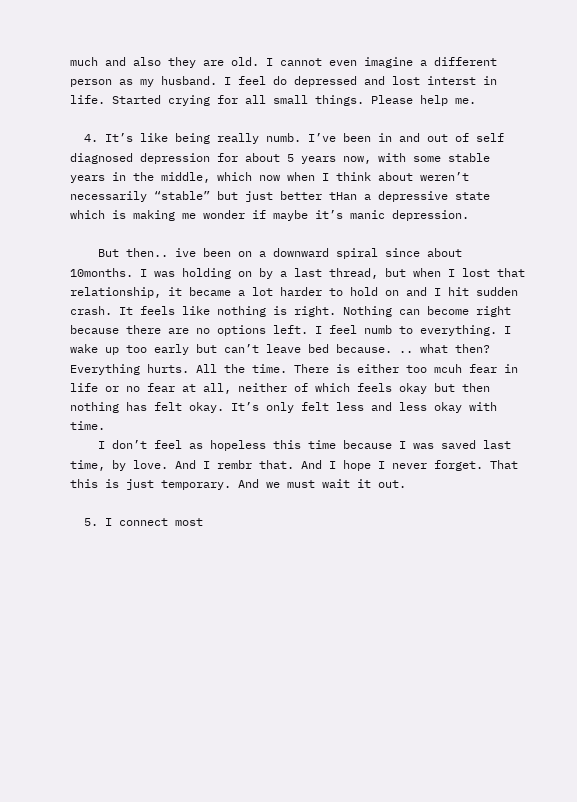much and also they are old. I cannot even imagine a different person as my husband. I feel do depressed and lost interst in life. Started crying for all small things. Please help me.

  4. It’s like being really numb. I’ve been in and out of self diagnosed depression for about 5 years now, with some stable years in the middle, which now when I think about weren’t necessarily “stable” but just better tHan a depressive state which is making me wonder if maybe it’s manic depression.

    But then.. ive been on a downward spiral since about 10months. I was holding on by a last thread, but when I lost that relationship, it became a lot harder to hold on and I hit sudden crash. It feels like nothing is right. Nothing can become right because there are no options left. I feel numb to everything. I wake up too early but can’t leave bed because. .. what then? Everything hurts. All the time. There is either too mcuh fear in life or no fear at all, neither of which feels okay but then nothing has felt okay. It’s only felt less and less okay with time.
    I don’t feel as hopeless this time because I was saved last time, by love. And I rembr that. And I hope I never forget. That this is just temporary. And we must wait it out.

  5. I connect most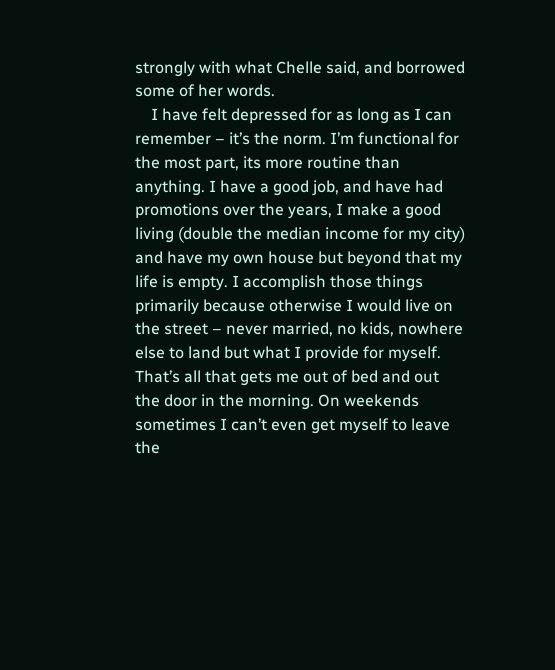strongly with what Chelle said, and borrowed some of her words.
    I have felt depressed for as long as I can remember – it’s the norm. I’m functional for the most part, its more routine than anything. I have a good job, and have had promotions over the years, I make a good living (double the median income for my city) and have my own house but beyond that my life is empty. I accomplish those things primarily because otherwise I would live on the street – never married, no kids, nowhere else to land but what I provide for myself. That’s all that gets me out of bed and out the door in the morning. On weekends sometimes I can’t even get myself to leave the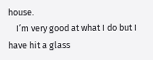house.
    I’m very good at what I do but I have hit a glass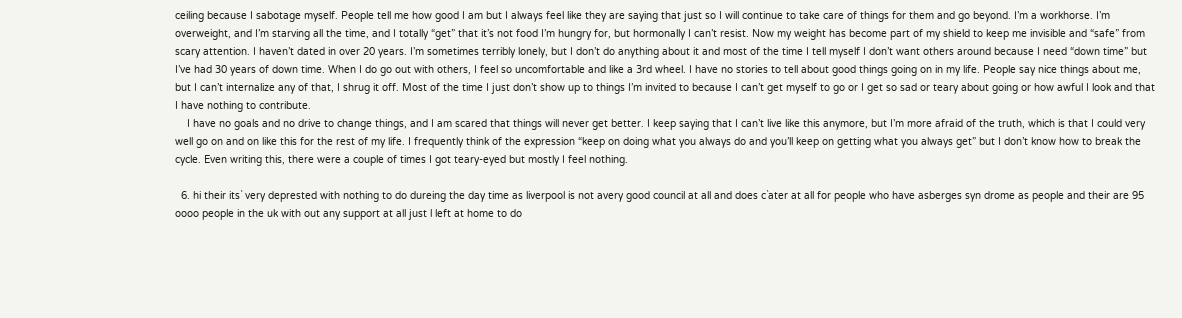ceiling because I sabotage myself. People tell me how good I am but I always feel like they are saying that just so I will continue to take care of things for them and go beyond. I’m a workhorse. I’m overweight, and I’m starving all the time, and I totally “get” that it’s not food I’m hungry for, but hormonally I can’t resist. Now my weight has become part of my shield to keep me invisible and “safe” from scary attention. I haven’t dated in over 20 years. I’m sometimes terribly lonely, but I don’t do anything about it and most of the time I tell myself I don’t want others around because I need “down time” but I’ve had 30 years of down time. When I do go out with others, I feel so uncomfortable and like a 3rd wheel. I have no stories to tell about good things going on in my life. People say nice things about me, but I can’t internalize any of that, I shrug it off. Most of the time I just don’t show up to things I’m invited to because I can’t get myself to go or I get so sad or teary about going or how awful I look and that I have nothing to contribute.
    I have no goals and no drive to change things, and I am scared that things will never get better. I keep saying that I can’t live like this anymore, but I’m more afraid of the truth, which is that I could very well go on and on like this for the rest of my life. I frequently think of the expression “keep on doing what you always do and you’ll keep on getting what you always get” but I don’t know how to break the cycle. Even writing this, there were a couple of times I got teary-eyed but mostly I feel nothing.

  6. hi their its` very deprested with nothing to do dureing the day time as liverpool is not avery good council at all and does c`ater at all for people who have asberges syn drome as people and their are 95 oooo people in the uk with out any support at all just l left at home to do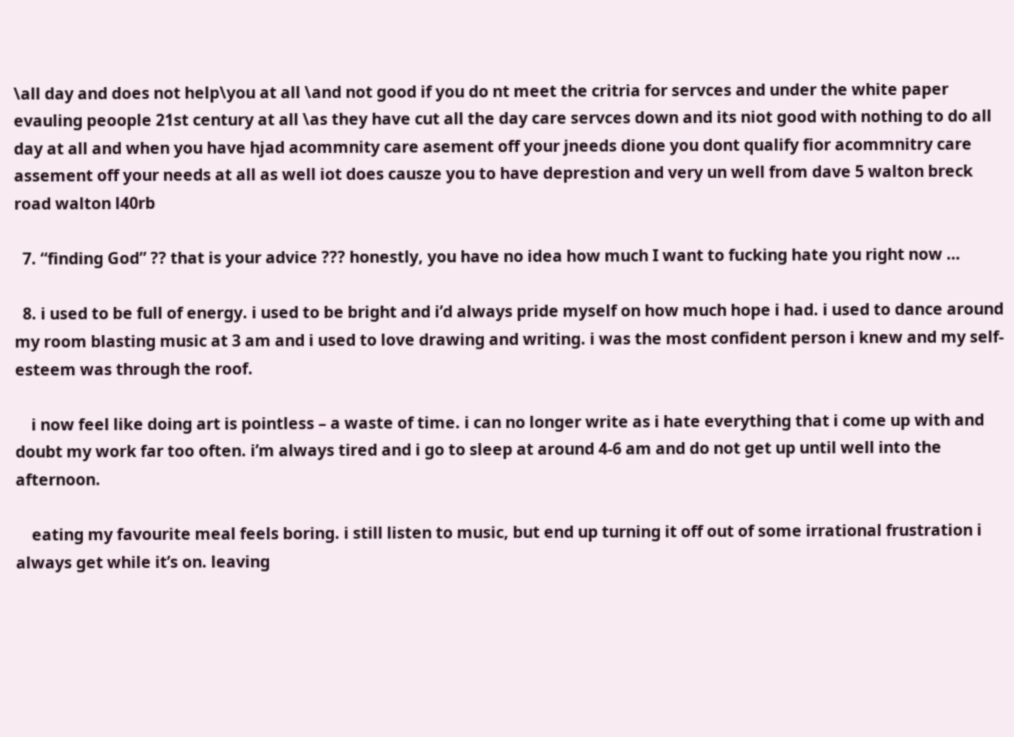\all day and does not help\you at all \and not good if you do nt meet the critria for servces and under the white paper evauling peoople 21st century at all \as they have cut all the day care servces down and its niot good with nothing to do all day at all and when you have hjad acommnity care asement off your jneeds dione you dont qualify fior acommnitry care assement off your needs at all as well iot does causze you to have deprestion and very un well from dave 5 walton breck road walton l40rb

  7. “finding God” ?? that is your advice ??? honestly, you have no idea how much I want to fucking hate you right now …

  8. i used to be full of energy. i used to be bright and i’d always pride myself on how much hope i had. i used to dance around my room blasting music at 3 am and i used to love drawing and writing. i was the most confident person i knew and my self-esteem was through the roof.

    i now feel like doing art is pointless – a waste of time. i can no longer write as i hate everything that i come up with and doubt my work far too often. i’m always tired and i go to sleep at around 4-6 am and do not get up until well into the afternoon.

    eating my favourite meal feels boring. i still listen to music, but end up turning it off out of some irrational frustration i always get while it’s on. leaving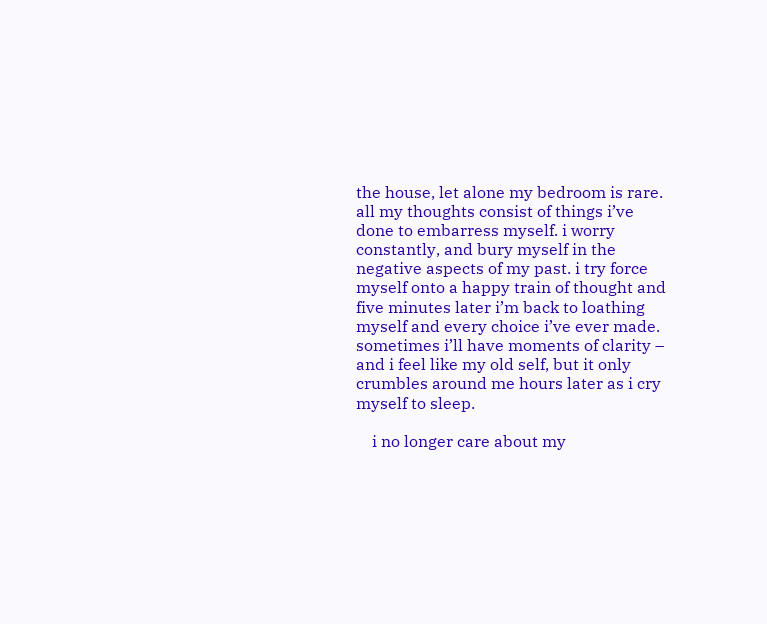the house, let alone my bedroom is rare. all my thoughts consist of things i’ve done to embarress myself. i worry constantly, and bury myself in the negative aspects of my past. i try force myself onto a happy train of thought and five minutes later i’m back to loathing myself and every choice i’ve ever made. sometimes i’ll have moments of clarity – and i feel like my old self, but it only crumbles around me hours later as i cry myself to sleep.

    i no longer care about my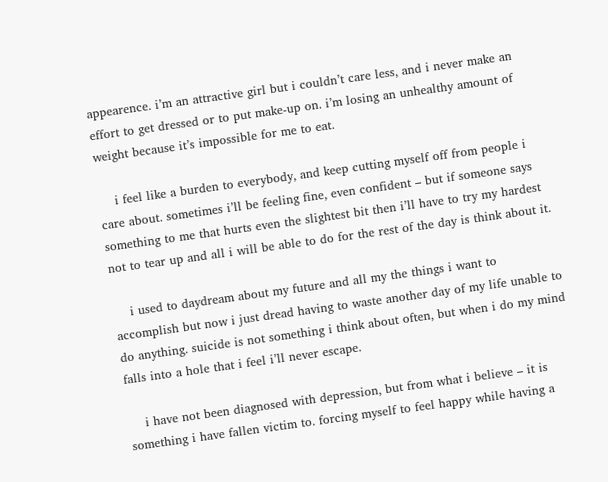appearence. i’m an attractive girl but i couldn’t care less, and i never make an effort to get dressed or to put make-up on. i’m losing an unhealthy amount of weight because it’s impossible for me to eat.

    i feel like a burden to everybody, and keep cutting myself off from people i care about. sometimes i’ll be feeling fine, even confident – but if someone says something to me that hurts even the slightest bit then i’ll have to try my hardest not to tear up and all i will be able to do for the rest of the day is think about it.

    i used to daydream about my future and all my the things i want to accomplish but now i just dread having to waste another day of my life unable to do anything. suicide is not something i think about often, but when i do my mind falls into a hole that i feel i’ll never escape.

    i have not been diagnosed with depression, but from what i believe – it is something i have fallen victim to. forcing myself to feel happy while having a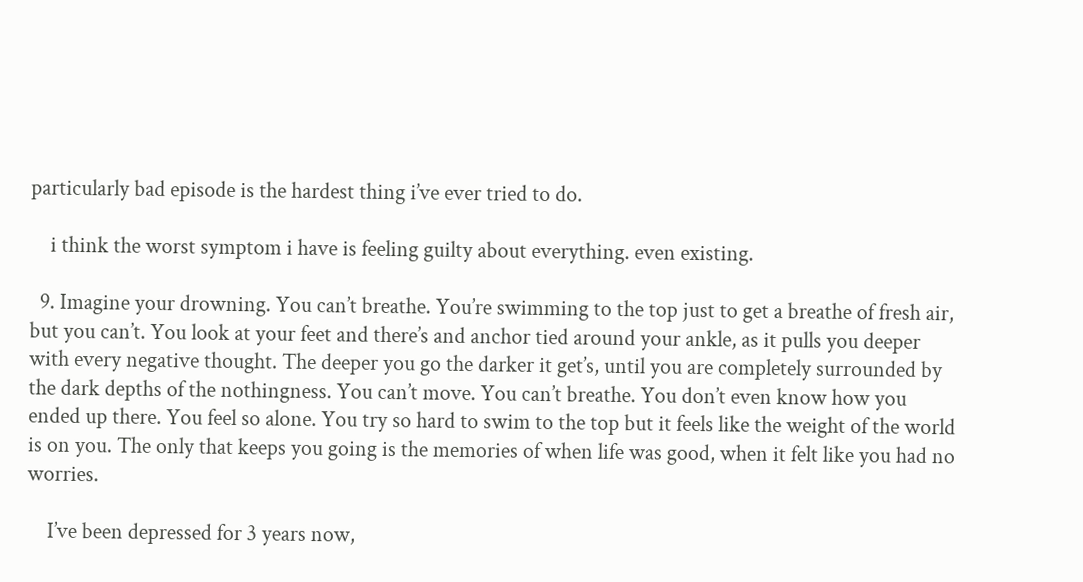particularly bad episode is the hardest thing i’ve ever tried to do.

    i think the worst symptom i have is feeling guilty about everything. even existing.

  9. Imagine your drowning. You can’t breathe. You’re swimming to the top just to get a breathe of fresh air, but you can’t. You look at your feet and there’s and anchor tied around your ankle, as it pulls you deeper with every negative thought. The deeper you go the darker it get’s, until you are completely surrounded by the dark depths of the nothingness. You can’t move. You can’t breathe. You don’t even know how you ended up there. You feel so alone. You try so hard to swim to the top but it feels like the weight of the world is on you. The only that keeps you going is the memories of when life was good, when it felt like you had no worries.

    I’ve been depressed for 3 years now,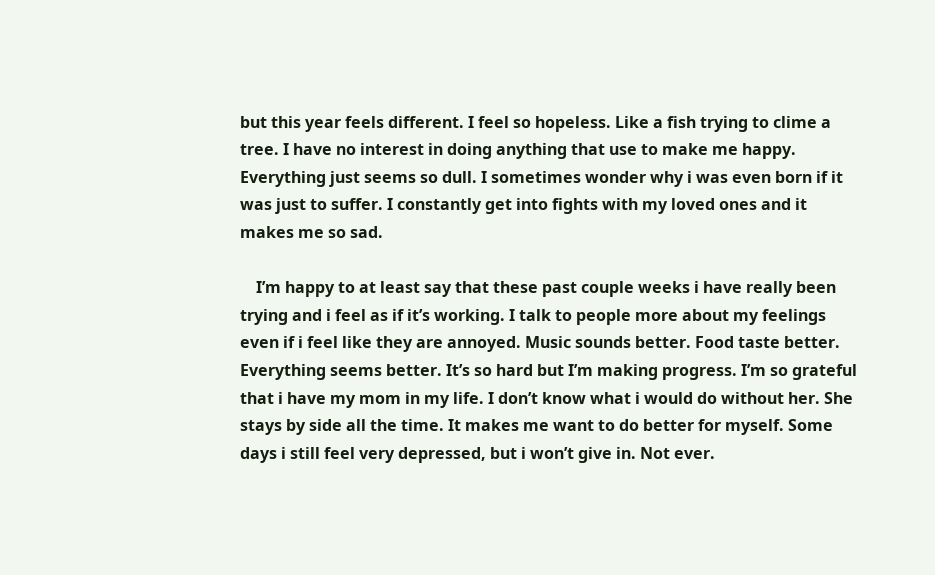but this year feels different. I feel so hopeless. Like a fish trying to clime a tree. I have no interest in doing anything that use to make me happy. Everything just seems so dull. I sometimes wonder why i was even born if it was just to suffer. I constantly get into fights with my loved ones and it makes me so sad.

    I’m happy to at least say that these past couple weeks i have really been trying and i feel as if it’s working. I talk to people more about my feelings even if i feel like they are annoyed. Music sounds better. Food taste better. Everything seems better. It’s so hard but I’m making progress. I’m so grateful that i have my mom in my life. I don’t know what i would do without her. She stays by side all the time. It makes me want to do better for myself. Some days i still feel very depressed, but i won’t give in. Not ever.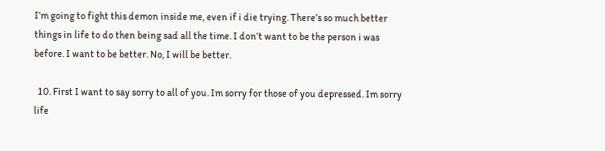I’m going to fight this demon inside me, even if i die trying. There’s so much better things in life to do then being sad all the time. I don’t want to be the person i was before. I want to be better. No, I will be better.

  10. First I want to say sorry to all of you. Im sorry for those of you depressed. Im sorry life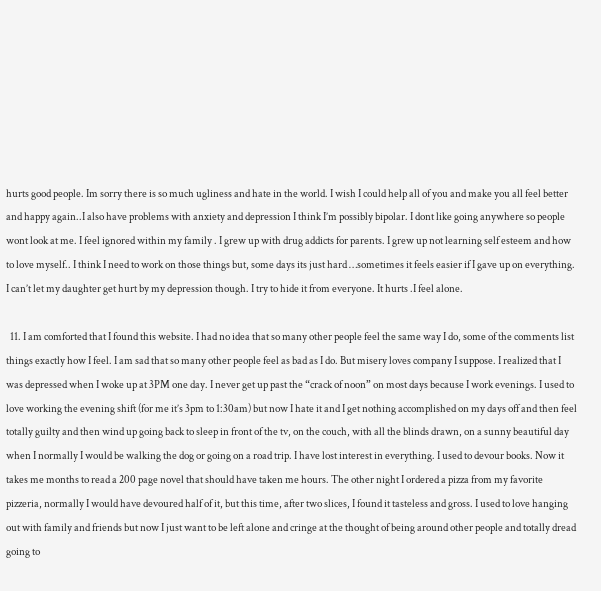hurts good people. Im sorry there is so much ugliness and hate in the world. I wish I could help all of you and make you all feel better and happy again..I also have problems with anxiety and depression I think I’m possibly bipolar. I dont like going anywhere so people wont look at me. I feel ignored within my family . I grew up with drug addicts for parents. I grew up not learning self esteem and how to love myself.. I think I need to work on those things but, some days its just hard …sometimes it feels easier if I gave up on everything. I can’t let my daughter get hurt by my depression though. I try to hide it from everyone. It hurts .I feel alone.

  11. I am comforted that I found this website. I had no idea that so many other people feel the same way I do, some of the comments list things exactly how I feel. I am sad that so many other people feel as bad as I do. But misery loves company I suppose. I realized that I was depressed when I woke up at 3PM one day. I never get up past the “crack of noon” on most days because I work evenings. I used to love working the evening shift (for me it’s 3pm to 1:30am) but now I hate it and I get nothing accomplished on my days off and then feel totally guilty and then wind up going back to sleep in front of the tv, on the couch, with all the blinds drawn, on a sunny beautiful day when I normally I would be walking the dog or going on a road trip. I have lost interest in everything. I used to devour books. Now it takes me months to read a 200 page novel that should have taken me hours. The other night I ordered a pizza from my favorite pizzeria, normally I would have devoured half of it, but this time, after two slices, I found it tasteless and gross. I used to love hanging out with family and friends but now I just want to be left alone and cringe at the thought of being around other people and totally dread going to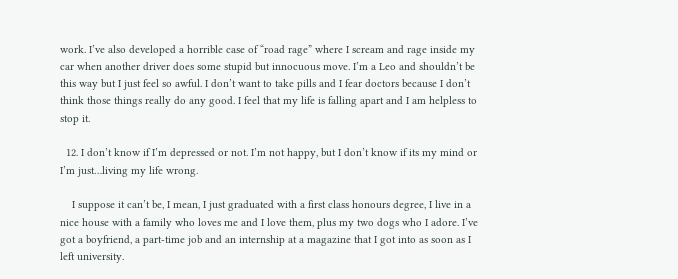work. I’ve also developed a horrible case of “road rage” where I scream and rage inside my car when another driver does some stupid but innocuous move. I’m a Leo and shouldn’t be this way but I just feel so awful. I don’t want to take pills and I fear doctors because I don’t think those things really do any good. I feel that my life is falling apart and I am helpless to stop it.

  12. I don’t know if I’m depressed or not. I’m not happy, but I don’t know if its my mind or I’m just…living my life wrong.

    I suppose it can’t be, I mean, I just graduated with a first class honours degree, I live in a nice house with a family who loves me and I love them, plus my two dogs who I adore. I’ve got a boyfriend, a part-time job and an internship at a magazine that I got into as soon as I left university.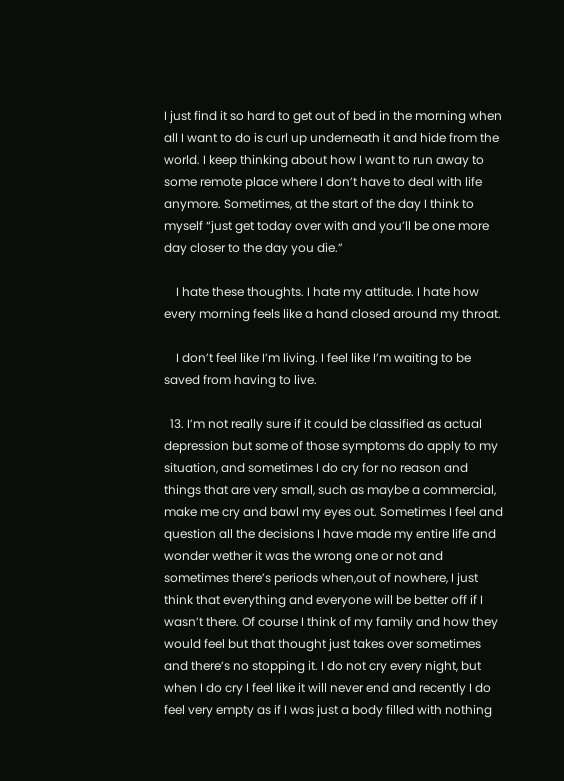I just find it so hard to get out of bed in the morning when all I want to do is curl up underneath it and hide from the world. I keep thinking about how I want to run away to some remote place where I don’t have to deal with life anymore. Sometimes, at the start of the day I think to myself “just get today over with and you’ll be one more day closer to the day you die.”

    I hate these thoughts. I hate my attitude. I hate how every morning feels like a hand closed around my throat.

    I don’t feel like I’m living. I feel like I’m waiting to be saved from having to live.

  13. I’m not really sure if it could be classified as actual depression but some of those symptoms do apply to my situation, and sometimes I do cry for no reason and things that are very small, such as maybe a commercial, make me cry and bawl my eyes out. Sometimes I feel and question all the decisions I have made my entire life and wonder wether it was the wrong one or not and sometimes there’s periods when,out of nowhere, I just think that everything and everyone will be better off if I wasn’t there. Of course I think of my family and how they would feel but that thought just takes over sometimes and there’s no stopping it. I do not cry every night, but when I do cry I feel like it will never end and recently I do feel very empty as if I was just a body filled with nothing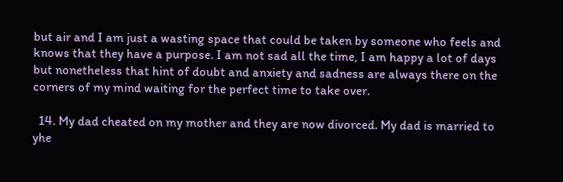but air and I am just a wasting space that could be taken by someone who feels and knows that they have a purpose. I am not sad all the time, I am happy a lot of days but nonetheless that hint of doubt and anxiety and sadness are always there on the corners of my mind waiting for the perfect time to take over.

  14. My dad cheated on my mother and they are now divorced. My dad is married to yhe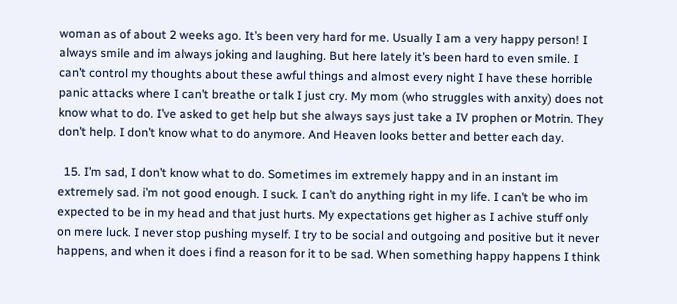woman as of about 2 weeks ago. It’s been very hard for me. Usually I am a very happy person! I always smile and im always joking and laughing. But here lately it’s been hard to even smile. I can’t control my thoughts about these awful things and almost every night I have these horrible panic attacks where I can’t breathe or talk I just cry. My mom (who struggles with anxity) does not know what to do. I’ve asked to get help but she always says just take a IV prophen or Motrin. They don’t help. I don’t know what to do anymore. And Heaven looks better and better each day.

  15. I’m sad, I don’t know what to do. Sometimes im extremely happy and in an instant im extremely sad. i’m not good enough. I suck. I can’t do anything right in my life. I can’t be who im expected to be in my head and that just hurts. My expectations get higher as I achive stuff only on mere luck. I never stop pushing myself. I try to be social and outgoing and positive but it never happens, and when it does i find a reason for it to be sad. When something happy happens I think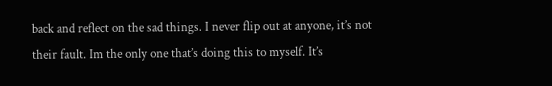back and reflect on the sad things. I never flip out at anyone, it’s not their fault. Im the only one that’s doing this to myself. It’s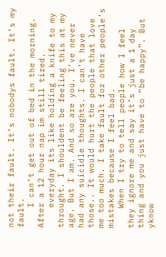not their fault. It’s nobodys fault. It’s my fault.
    I can’t get out of bed in the morning. After a 12 hour nap im still tired.
    everyday its like holding a knife to my throught. I shouldent be feeling this at my age. But I am. And so are you. I’ve never had any suicidle thoughts. I can’t have those.. It would hurt the people that love me too much. I take fault for other people’s mistakes because I feel bad.
    When I try to tell people how I feel they ignore me and say it’s just a 1 day thing and you just have to “be happy”. But yknow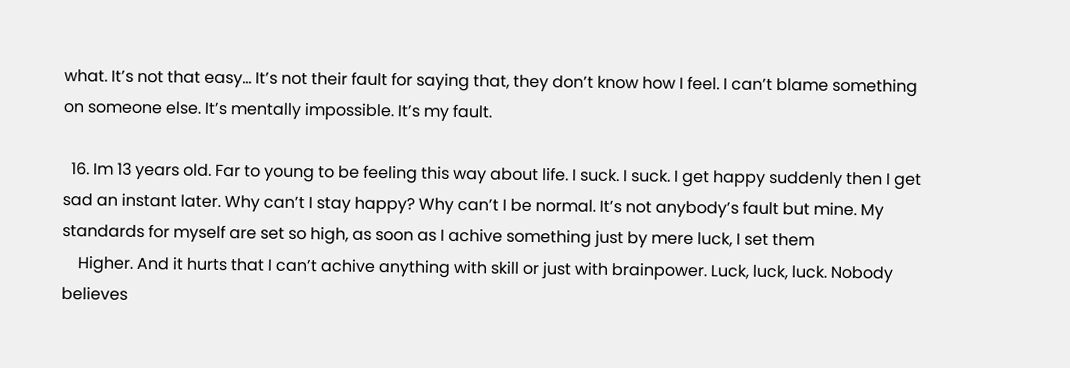what. It’s not that easy… It’s not their fault for saying that, they don’t know how I feel. I can’t blame something on someone else. It’s mentally impossible. It’s my fault.

  16. Im 13 years old. Far to young to be feeling this way about life. I suck. I suck. I get happy suddenly then I get sad an instant later. Why can’t I stay happy? Why can’t I be normal. It’s not anybody’s fault but mine. My standards for myself are set so high, as soon as I achive something just by mere luck, I set them
    Higher. And it hurts that I can’t achive anything with skill or just with brainpower. Luck, luck, luck. Nobody believes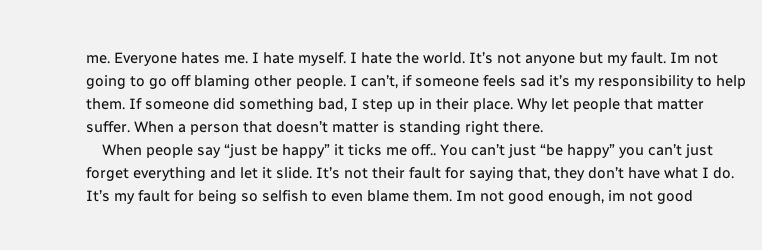me. Everyone hates me. I hate myself. I hate the world. It’s not anyone but my fault. Im not going to go off blaming other people. I can’t, if someone feels sad it’s my responsibility to help them. If someone did something bad, I step up in their place. Why let people that matter suffer. When a person that doesn’t matter is standing right there.
    When people say “just be happy” it ticks me off.. You can’t just “be happy” you can’t just forget everything and let it slide. It’s not their fault for saying that, they don’t have what I do. It’s my fault for being so selfish to even blame them. Im not good enough, im not good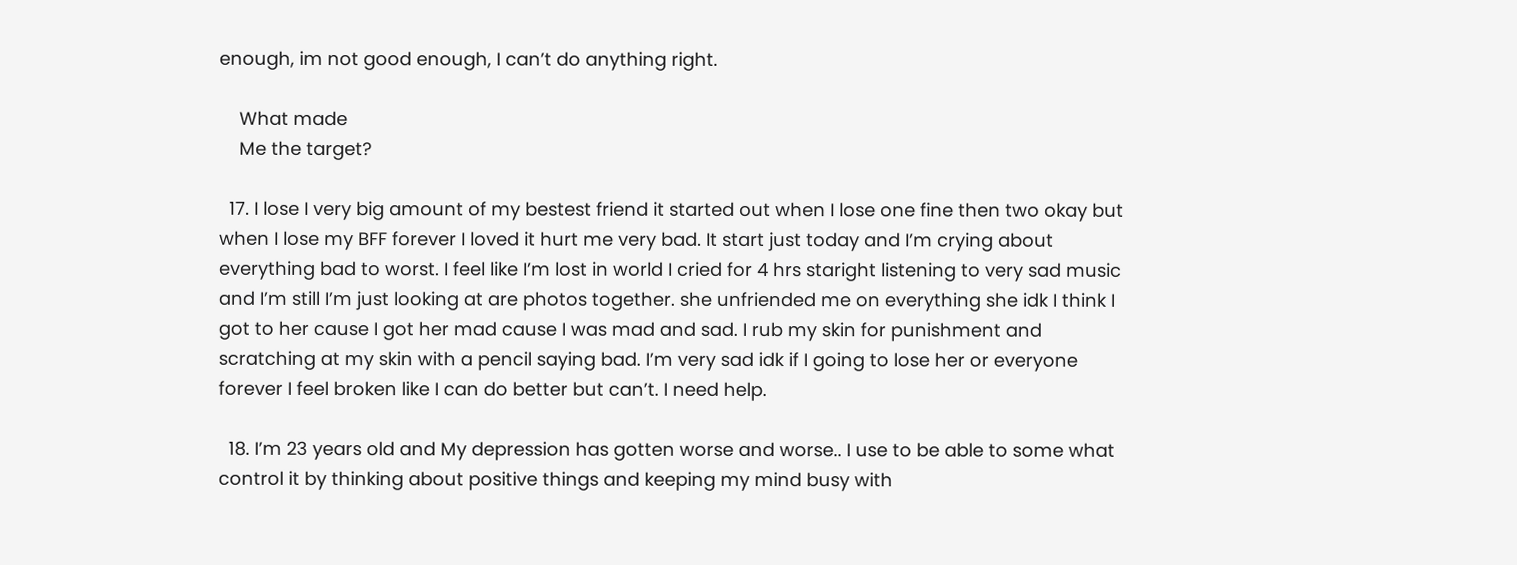enough, im not good enough, I can’t do anything right.

    What made
    Me the target?

  17. I lose I very big amount of my bestest friend it started out when I lose one fine then two okay but when I lose my BFF forever I loved it hurt me very bad. It start just today and I’m crying about everything bad to worst. I feel like I’m lost in world I cried for 4 hrs staright listening to very sad music and I’m still I’m just looking at are photos together. she unfriended me on everything she idk I think I got to her cause I got her mad cause I was mad and sad. I rub my skin for punishment and scratching at my skin with a pencil saying bad. I’m very sad idk if I going to lose her or everyone forever I feel broken like I can do better but can’t. I need help.

  18. I’m 23 years old and My depression has gotten worse and worse.. I use to be able to some what control it by thinking about positive things and keeping my mind busy with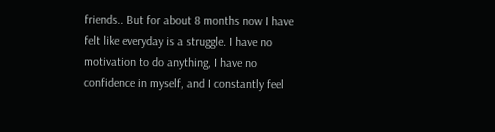friends.. But for about 8 months now I have felt like everyday is a struggle. I have no motivation to do anything, I have no confidence in myself, and I constantly feel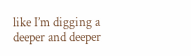like I’m digging a deeper and deeper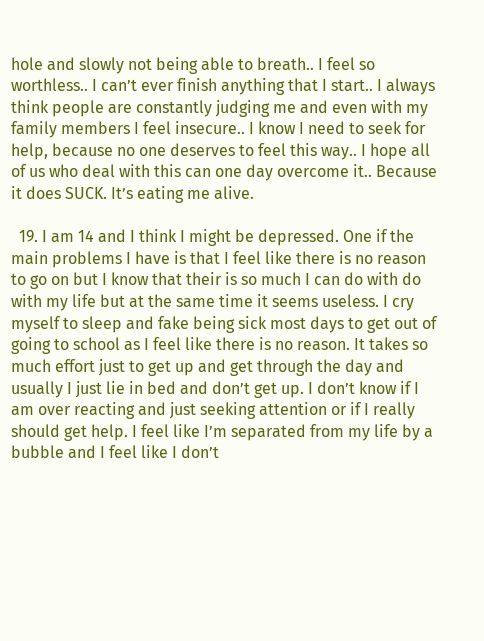hole and slowly not being able to breath.. I feel so worthless.. I can’t ever finish anything that I start.. I always think people are constantly judging me and even with my family members I feel insecure.. I know I need to seek for help, because no one deserves to feel this way.. I hope all of us who deal with this can one day overcome it.. Because it does SUCK. It’s eating me alive.

  19. I am 14 and I think I might be depressed. One if the main problems I have is that I feel like there is no reason to go on but I know that their is so much I can do with do with my life but at the same time it seems useless. I cry myself to sleep and fake being sick most days to get out of going to school as I feel like there is no reason. It takes so much effort just to get up and get through the day and usually I just lie in bed and don’t get up. I don’t know if I am over reacting and just seeking attention or if I really should get help. I feel like I’m separated from my life by a bubble and I feel like I don’t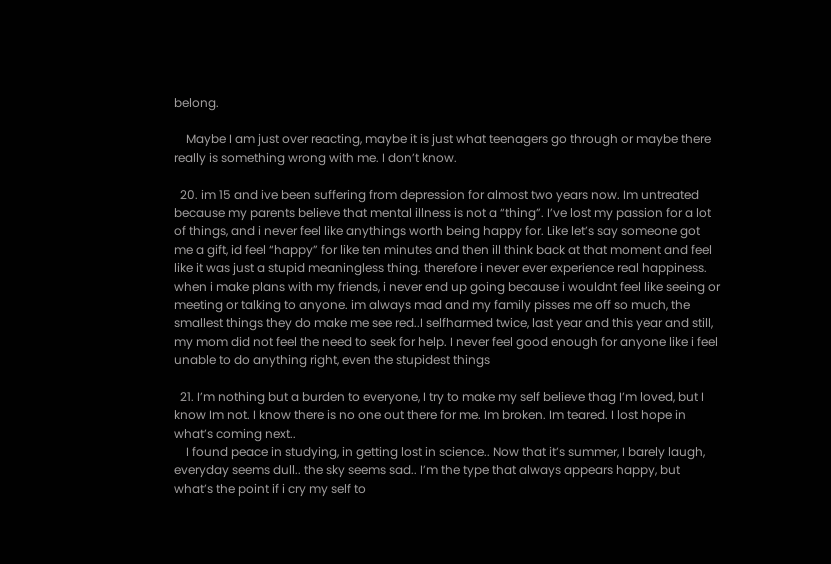belong.

    Maybe I am just over reacting, maybe it is just what teenagers go through or maybe there really is something wrong with me. I don’t know.

  20. im 15 and ive been suffering from depression for almost two years now. Im untreated because my parents believe that mental illness is not a “thing”. I’ve lost my passion for a lot of things, and i never feel like anythings worth being happy for. Like let’s say someone got me a gift, id feel “happy” for like ten minutes and then ill think back at that moment and feel like it was just a stupid meaningless thing. therefore i never ever experience real happiness. when i make plans with my friends, i never end up going because i wouldnt feel like seeing or meeting or talking to anyone. im always mad and my family pisses me off so much, the smallest things they do make me see red..I selfharmed twice, last year and this year and still, my mom did not feel the need to seek for help. I never feel good enough for anyone like i feel unable to do anything right, even the stupidest things

  21. I’m nothing but a burden to everyone, I try to make my self believe thag I’m loved, but I know Im not. I know there is no one out there for me. Im broken. Im teared. I lost hope in what’s coming next..
    I found peace in studying, in getting lost in science.. Now that it’s summer, I barely laugh, everyday seems dull.. the sky seems sad.. I’m the type that always appears happy, but what’s the point if i cry my self to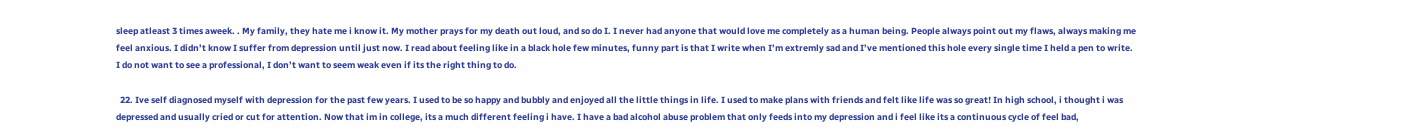sleep atleast 3 times aweek. . My family, they hate me i know it. My mother prays for my death out loud, and so do I. I never had anyone that would love me completely as a human being. People always point out my flaws, always making me feel anxious. I didn’t know I suffer from depression until just now. I read about feeling like in a black hole few minutes, funny part is that I write when I’m extremly sad and I’ve mentioned this hole every single time I held a pen to write. I do not want to see a professional, I don’t want to seem weak even if its the right thing to do.

  22. Ive self diagnosed myself with depression for the past few years. I used to be so happy and bubbly and enjoyed all the little things in life. I used to make plans with friends and felt like life was so great! In high school, i thought i was depressed and usually cried or cut for attention. Now that im in college, its a much different feeling i have. I have a bad alcohol abuse problem that only feeds into my depression and i feel like its a continuous cycle of feel bad,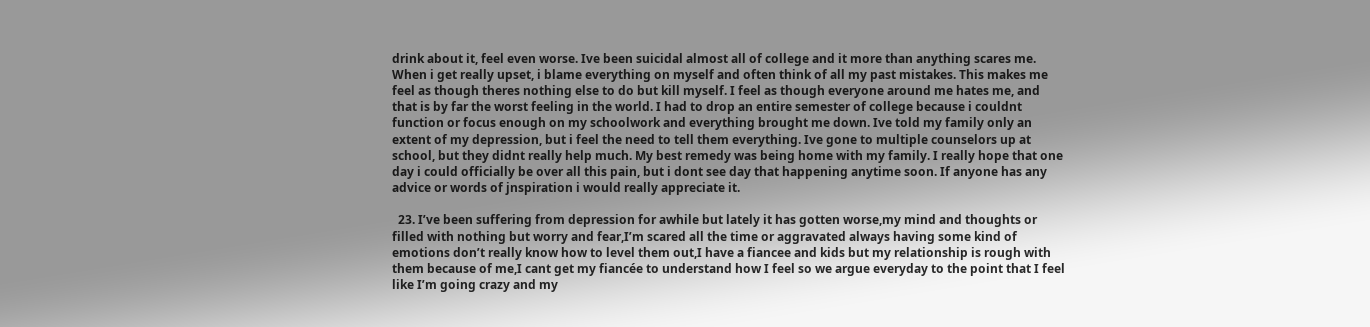drink about it, feel even worse. Ive been suicidal almost all of college and it more than anything scares me. When i get really upset, i blame everything on myself and often think of all my past mistakes. This makes me feel as though theres nothing else to do but kill myself. I feel as though everyone around me hates me, and that is by far the worst feeling in the world. I had to drop an entire semester of college because i couldnt function or focus enough on my schoolwork and everything brought me down. Ive told my family only an extent of my depression, but i feel the need to tell them everything. Ive gone to multiple counselors up at school, but they didnt really help much. My best remedy was being home with my family. I really hope that one day i could officially be over all this pain, but i dont see day that happening anytime soon. If anyone has any advice or words of jnspiration i would really appreciate it.

  23. I’ve been suffering from depression for awhile but lately it has gotten worse,my mind and thoughts or filled with nothing but worry and fear,I’m scared all the time or aggravated always having some kind of emotions don’t really know how to level them out,I have a fiancee and kids but my relationship is rough with them because of me,I cant get my fiancée to understand how I feel so we argue everyday to the point that I feel like I’m going crazy and my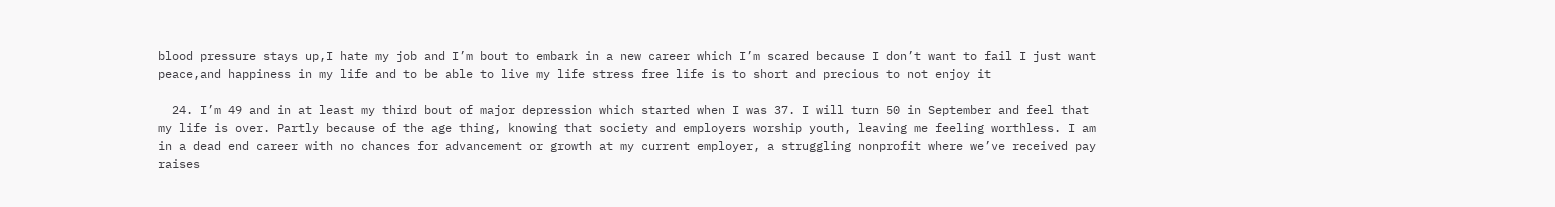blood pressure stays up,I hate my job and I’m bout to embark in a new career which I’m scared because I don’t want to fail I just want peace,and happiness in my life and to be able to live my life stress free life is to short and precious to not enjoy it

  24. I’m 49 and in at least my third bout of major depression which started when I was 37. I will turn 50 in September and feel that my life is over. Partly because of the age thing, knowing that society and employers worship youth, leaving me feeling worthless. I am in a dead end career with no chances for advancement or growth at my current employer, a struggling nonprofit where we’ve received pay raises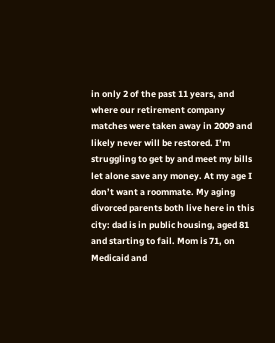in only 2 of the past 11 years, and where our retirement company matches were taken away in 2009 and likely never will be restored. I’m struggling to get by and meet my bills let alone save any money. At my age I don’t want a roommate. My aging divorced parents both live here in this city: dad is in public housing, aged 81 and starting to fail. Mom is 71, on Medicaid and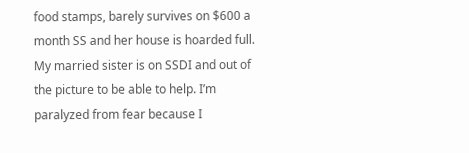food stamps, barely survives on $600 a month SS and her house is hoarded full. My married sister is on SSDI and out of the picture to be able to help. I’m paralyzed from fear because I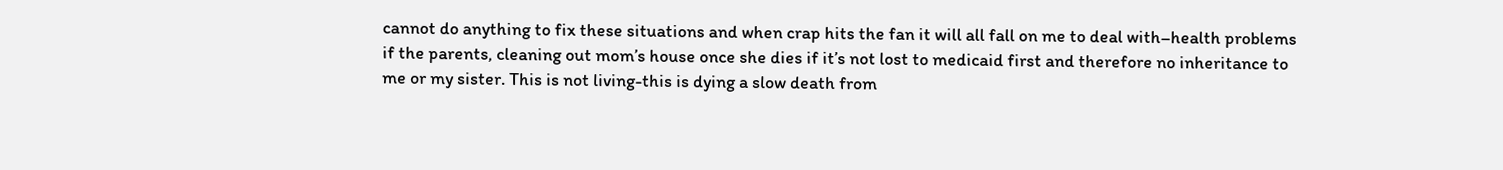cannot do anything to fix these situations and when crap hits the fan it will all fall on me to deal with–health problems if the parents, cleaning out mom’s house once she dies if it’s not lost to medicaid first and therefore no inheritance to me or my sister. This is not living-this is dying a slow death from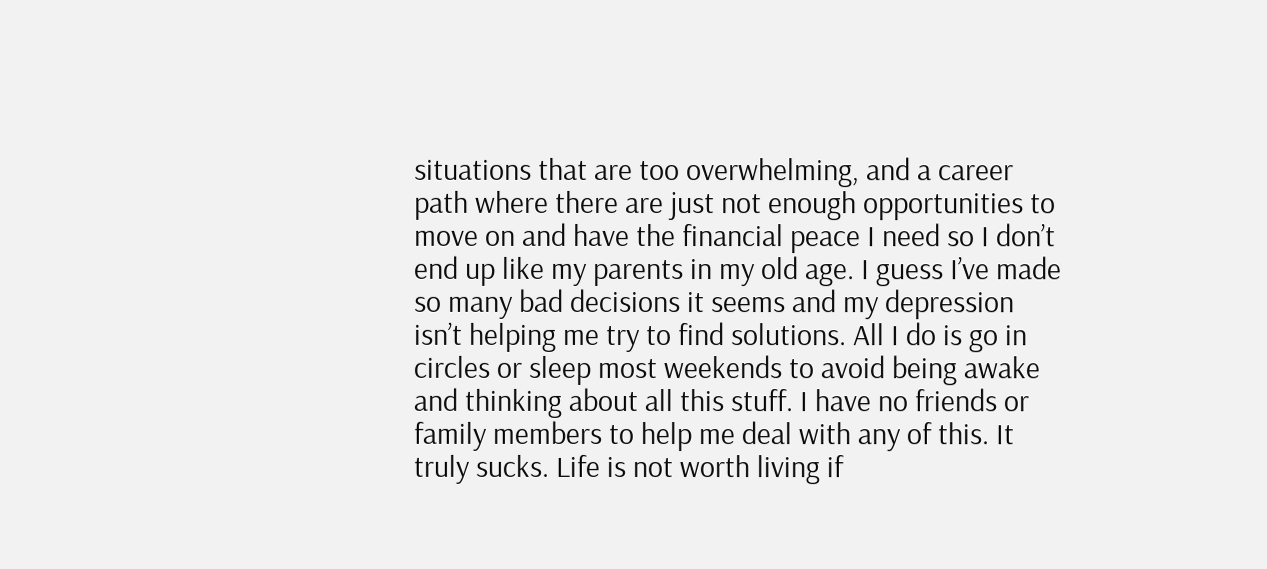situations that are too overwhelming, and a career path where there are just not enough opportunities to move on and have the financial peace I need so I don’t end up like my parents in my old age. I guess I’ve made so many bad decisions it seems and my depression isn’t helping me try to find solutions. All I do is go in circles or sleep most weekends to avoid being awake and thinking about all this stuff. I have no friends or family members to help me deal with any of this. It truly sucks. Life is not worth living if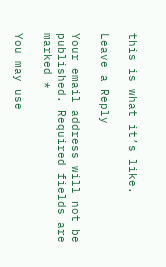this is what it’s like.

Leave a Reply

Your email address will not be published. Required fields are marked *

You may use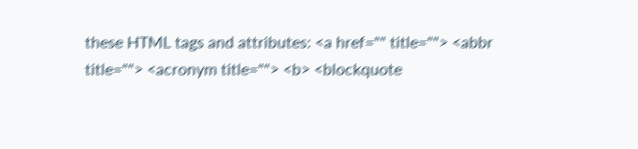these HTML tags and attributes: <a href="" title=""> <abbr title=""> <acronym title=""> <b> <blockquote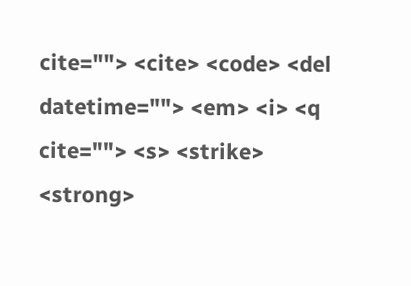cite=""> <cite> <code> <del datetime=""> <em> <i> <q cite=""> <s> <strike> <strong>